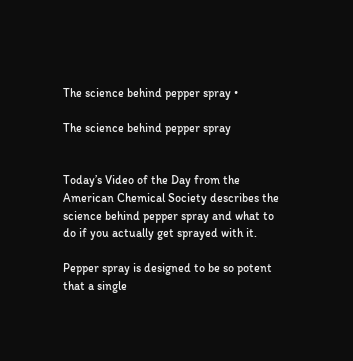The science behind pepper spray •

The science behind pepper spray


Today’s Video of the Day from the American Chemical Society describes the science behind pepper spray and what to do if you actually get sprayed with it.

Pepper spray is designed to be so potent that a single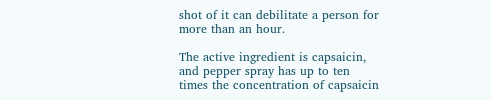shot of it can debilitate a person for more than an hour.

The active ingredient is capsaicin, and pepper spray has up to ten times the concentration of capsaicin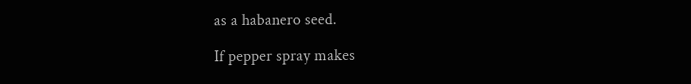as a habanero seed.

If pepper spray makes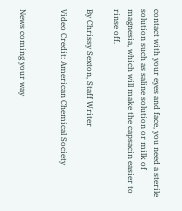contact with your eyes and face, you need a sterile solution such as saline solution or milk of magnesia, which will make the capsacin easier to rinse off.

By Chrissy Sexton, Staff Writer

Video Credit: American Chemical Society


News coming your way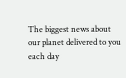The biggest news about our planet delivered to you each day